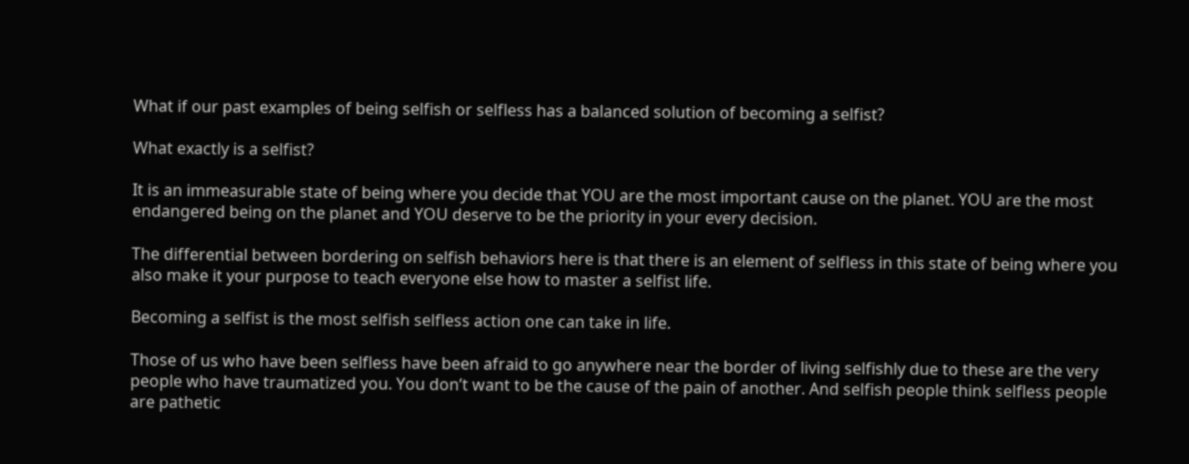What if our past examples of being selfish or selfless has a balanced solution of becoming a selfist?

What exactly is a selfist?

It is an immeasurable state of being where you decide that YOU are the most important cause on the planet. YOU are the most endangered being on the planet and YOU deserve to be the priority in your every decision.

The differential between bordering on selfish behaviors here is that there is an element of selfless in this state of being where you also make it your purpose to teach everyone else how to master a selfist life.

Becoming a selfist is the most selfish selfless action one can take in life.

Those of us who have been selfless have been afraid to go anywhere near the border of living selfishly due to these are the very people who have traumatized you. You don’t want to be the cause of the pain of another. And selfish people think selfless people are pathetic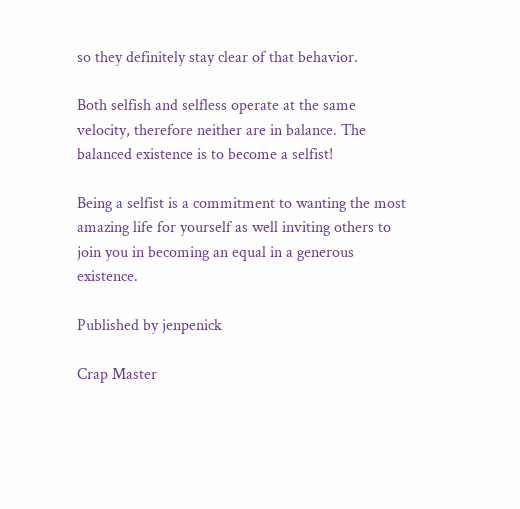so they definitely stay clear of that behavior.

Both selfish and selfless operate at the same velocity, therefore neither are in balance. The balanced existence is to become a selfist!

Being a selfist is a commitment to wanting the most amazing life for yourself as well inviting others to join you in becoming an equal in a generous existence.

Published by jenpenick

Crap Master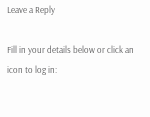Leave a Reply

Fill in your details below or click an icon to log in: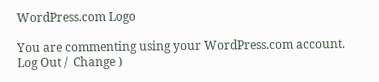WordPress.com Logo

You are commenting using your WordPress.com account. Log Out /  Change )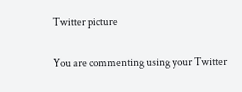Twitter picture

You are commenting using your Twitter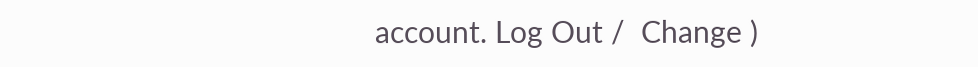account. Log Out /  Change )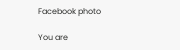Facebook photo

You are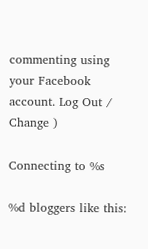commenting using your Facebook account. Log Out /  Change )

Connecting to %s

%d bloggers like this: